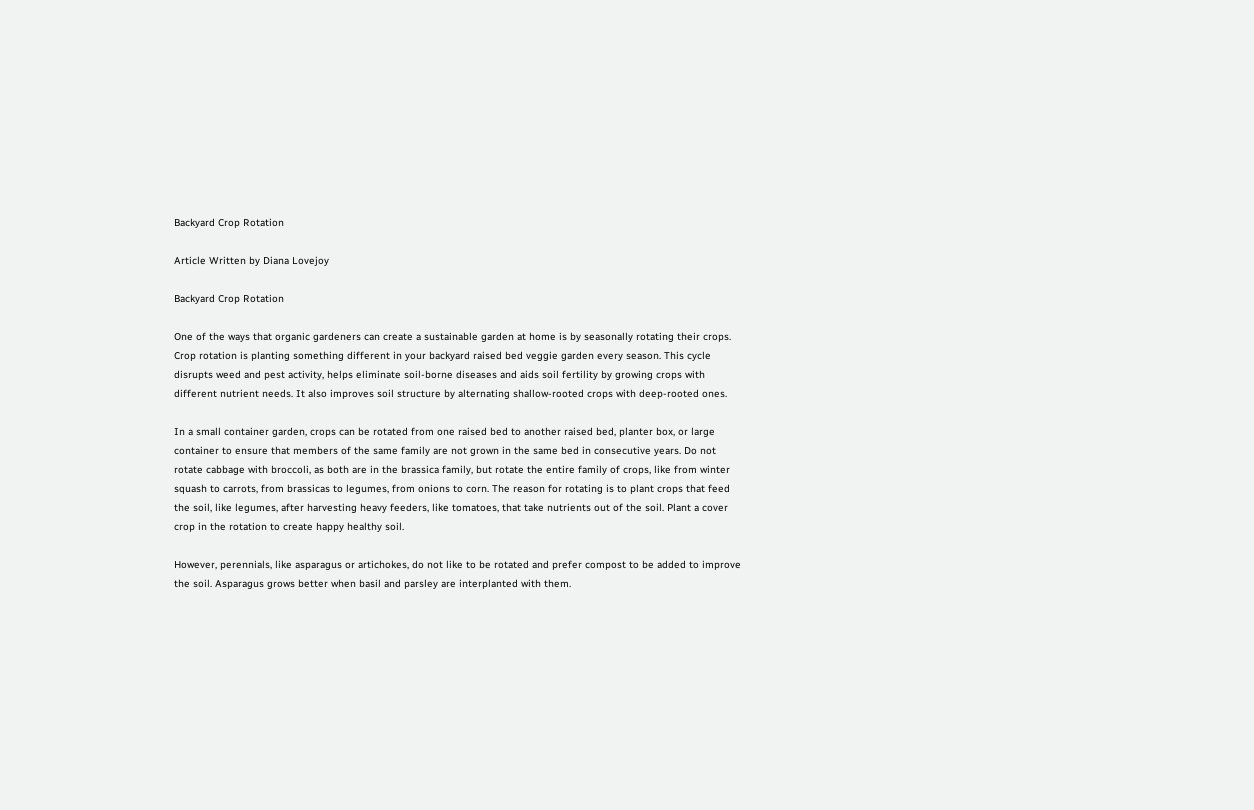Backyard Crop Rotation

Article Written by Diana Lovejoy

Backyard Crop Rotation

One of the ways that organic gardeners can create a sustainable garden at home is by seasonally rotating their crops. Crop rotation is planting something different in your backyard raised bed veggie garden every season. This cycle disrupts weed and pest activity, helps eliminate soil-borne diseases and aids soil fertility by growing crops with different nutrient needs. It also improves soil structure by alternating shallow-rooted crops with deep-rooted ones.

In a small container garden, crops can be rotated from one raised bed to another raised bed, planter box, or large container to ensure that members of the same family are not grown in the same bed in consecutive years. Do not rotate cabbage with broccoli, as both are in the brassica family, but rotate the entire family of crops, like from winter squash to carrots, from brassicas to legumes, from onions to corn. The reason for rotating is to plant crops that feed the soil, like legumes, after harvesting heavy feeders, like tomatoes, that take nutrients out of the soil. Plant a cover crop in the rotation to create happy healthy soil.

However, perennials, like asparagus or artichokes, do not like to be rotated and prefer compost to be added to improve the soil. Asparagus grows better when basil and parsley are interplanted with them.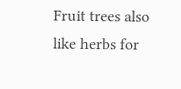Fruit trees also like herbs for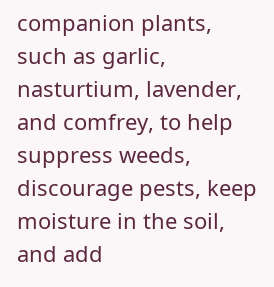companion plants, such as garlic, nasturtium, lavender, and comfrey, to help suppress weeds, discourage pests, keep moisture in the soil, and add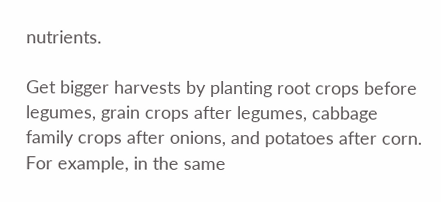nutrients.

Get bigger harvests by planting root crops before legumes, grain crops after legumes, cabbage family crops after onions, and potatoes after corn. For example, in the same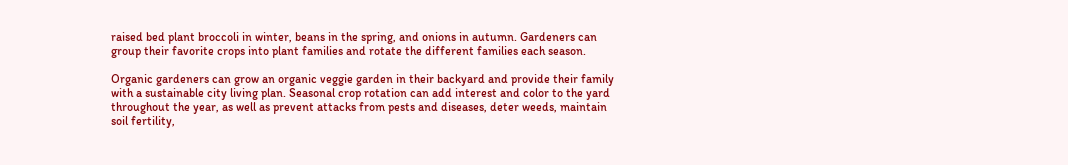raised bed plant broccoli in winter, beans in the spring, and onions in autumn. Gardeners can group their favorite crops into plant families and rotate the different families each season.

Organic gardeners can grow an organic veggie garden in their backyard and provide their family with a sustainable city living plan. Seasonal crop rotation can add interest and color to the yard throughout the year, as well as prevent attacks from pests and diseases, deter weeds, maintain soil fertility,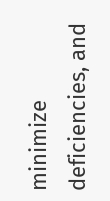minimize deficiencies, and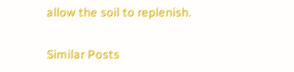allow the soil to replenish.

Similar Posts